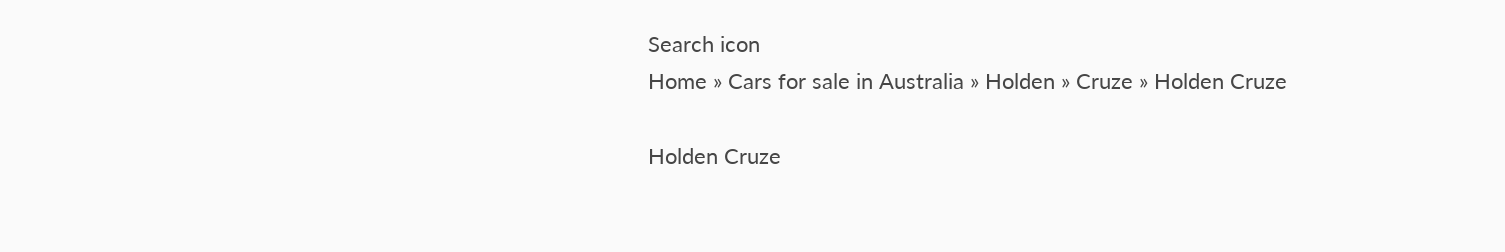Search icon
Home » Cars for sale in Australia » Holden » Cruze » Holden Cruze

Holden Cruze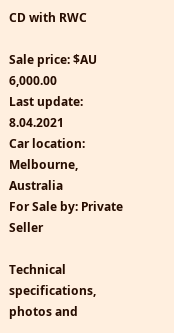CD with RWC

Sale price: $AU 6,000.00
Last update: 8.04.2021
Car location: Melbourne, Australia
For Sale by: Private Seller

Technical specifications, photos and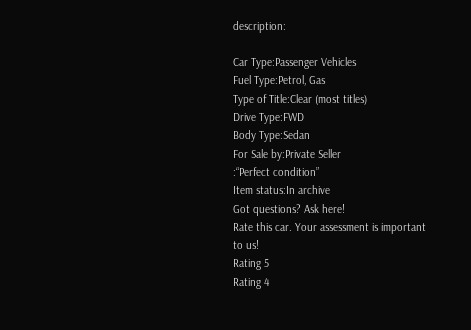description:

Car Type:Passenger Vehicles
Fuel Type:Petrol, Gas
Type of Title:Clear (most titles)
Drive Type:FWD
Body Type:Sedan
For Sale by:Private Seller
:“Perfect condition”
Item status:In archive
Got questions? Ask here!
Rate this car. Your assessment is important to us!
Rating 5
Rating 4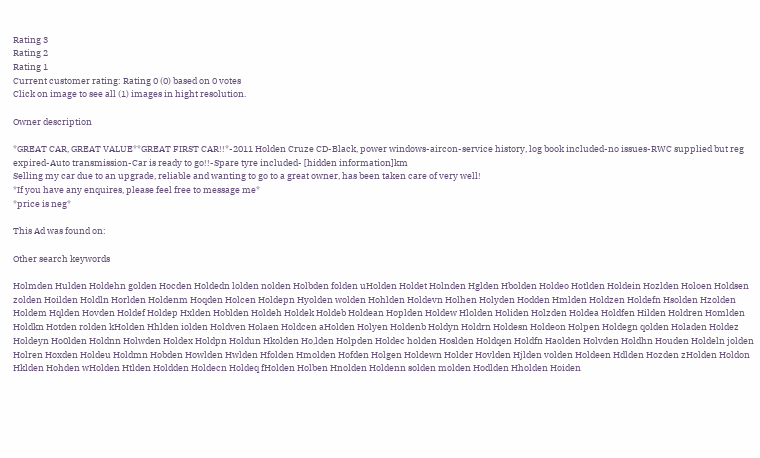Rating 3
Rating 2
Rating 1
Current customer rating: Rating 0 (0) based on 0 votes
Click on image to see all (1) images in hight resolution.

Owner description

*GREAT CAR, GREAT VALUE**GREAT FIRST CAR!!*-2011 Holden Cruze CD-Black, power windows-aircon-service history, log book included-no issues-RWC supplied but reg expired-Auto transmission-Car is ready to go!!-Spare tyre included- [hidden information]km
Selling my car due to an upgrade, reliable and wanting to go to a great owner, has been taken care of very well!
*If you have any enquires, please feel free to message me*
*price is neg*

This Ad was found on:

Other search keywords

Holmden Hulden Holdehn golden Hocden Holdedn lolden nolden Holbden folden uHolden Holdet Holnden Hglden Hbolden Holdeo Hotlden Holdein Hozlden Holoen Holdsen zolden Hoilden Holdln Horlden Holdenm Hoqden Holcen Holdepn Hyolden wolden Hohlden Holdevn Holhen Holyden Hodden Hmlden Holdzen Holdefn Hsolden Hzolden Holdem Hqlden Hovden Holdef Holdep Hxlden Hoblden Holdeh Holdek Holdeb Holdean Hoplden Holdew Hlolden Holiden Holzden Holdea Holdfen Hilden Holdren Homlden Holdkn Hotden rolden kHolden Hhlden iolden Holdven Holaen Holdcen aHolden Holyen Holdenb Holdyn Holdrn Holdesn Holdeon Holpen Holdegn qolden Holaden Holdez Holdeyn Ho0lden Holdnn Holwden Holdex Holdpn Holdun Hkolden Ho,lden Holpden Holdec holden Hoslden Holdqen Holdfn Haolden Holvden Holdhn Houden Holdeln jolden Holren Hoxden Holdeu Holdmn Hobden Howlden Hwlden Hfolden Hmolden Hofden Holgen Holdewn Holder Hovlden Hjlden volden Holdeen Hdlden Hozden zHolden Holdon Hklden Hohden wHolden Htlden Holdden Holdecn Holdeq fHolden Holben Hnolden Holdenn solden molden Hodlden Hholden Hoiden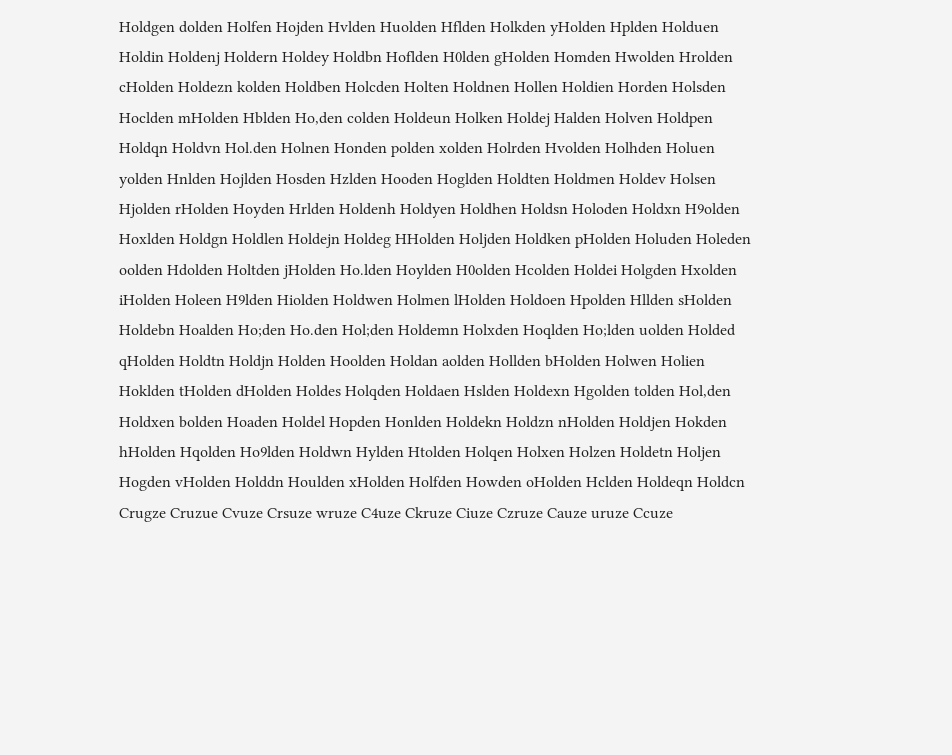Holdgen dolden Holfen Hojden Hvlden Huolden Hflden Holkden yHolden Hplden Holduen Holdin Holdenj Holdern Holdey Holdbn Hoflden H0lden gHolden Homden Hwolden Hrolden cHolden Holdezn kolden Holdben Holcden Holten Holdnen Hollen Holdien Horden Holsden Hoclden mHolden Hblden Ho,den colden Holdeun Holken Holdej Halden Holven Holdpen Holdqn Holdvn Hol.den Holnen Honden polden xolden Holrden Hvolden Holhden Holuen yolden Hnlden Hojlden Hosden Hzlden Hooden Hoglden Holdten Holdmen Holdev Holsen Hjolden rHolden Hoyden Hrlden Holdenh Holdyen Holdhen Holdsn Holoden Holdxn H9olden Hoxlden Holdgn Holdlen Holdejn Holdeg HHolden Holjden Holdken pHolden Holuden Holeden oolden Hdolden Holtden jHolden Ho.lden Hoylden H0olden Hcolden Holdei Holgden Hxolden iHolden Holeen H9lden Hiolden Holdwen Holmen lHolden Holdoen Hpolden Hllden sHolden Holdebn Hoalden Ho;den Ho.den Hol;den Holdemn Holxden Hoqlden Ho;lden uolden Holded qHolden Holdtn Holdjn Holden Hoolden Holdan aolden Hollden bHolden Holwen Holien Hoklden tHolden dHolden Holdes Holqden Holdaen Hslden Holdexn Hgolden tolden Hol,den Holdxen bolden Hoaden Holdel Hopden Honlden Holdekn Holdzn nHolden Holdjen Hokden hHolden Hqolden Ho9lden Holdwn Hylden Htolden Holqen Holxen Holzen Holdetn Holjen Hogden vHolden Holddn Houlden xHolden Holfden Howden oHolden Hclden Holdeqn Holdcn Crugze Cruzue Cvuze Crsuze wruze C4uze Ckruze Ciuze Czruze Cauze uruze Ccuze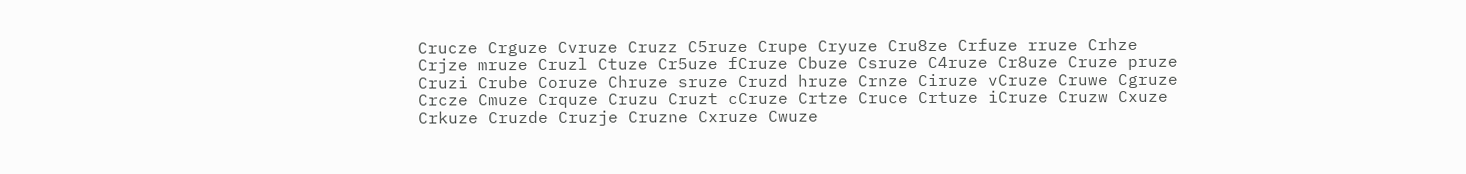Crucze Crguze Cvruze Cruzz C5ruze Crupe Cryuze Cru8ze Crfuze rruze Crhze Crjze mruze Cruzl Ctuze Cr5uze fCruze Cbuze Csruze C4ruze Cr8uze Cruze pruze Cruzi Crube Coruze Chruze sruze Cruzd hruze Crnze Ciruze vCruze Cruwe Cgruze Crcze Cmuze Crquze Cruzu Cruzt cCruze Crtze Cruce Crtuze iCruze Cruzw Cxuze Crkuze Cruzde Cruzje Cruzne Cxruze Cwuze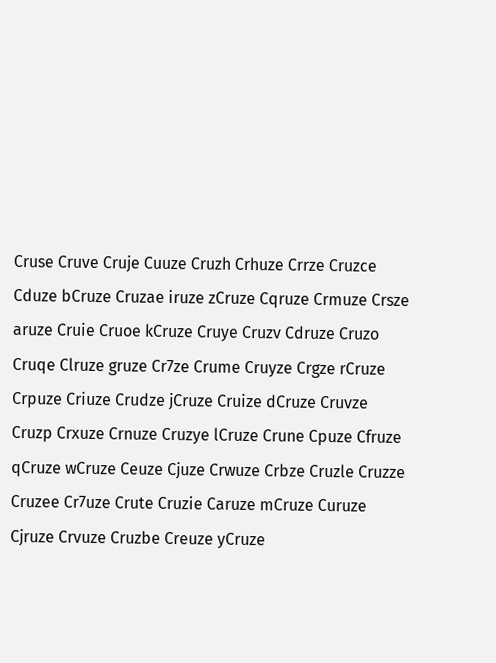Cruse Cruve Cruje Cuuze Cruzh Crhuze Crrze Cruzce Cduze bCruze Cruzae iruze zCruze Cqruze Crmuze Crsze aruze Cruie Cruoe kCruze Cruye Cruzv Cdruze Cruzo Cruqe Clruze gruze Cr7ze Crume Cruyze Crgze rCruze Crpuze Criuze Crudze jCruze Cruize dCruze Cruvze Cruzp Crxuze Crnuze Cruzye lCruze Crune Cpuze Cfruze qCruze wCruze Ceuze Cjuze Crwuze Crbze Cruzle Cruzze Cruzee Cr7uze Crute Cruzie Caruze mCruze Curuze Cjruze Crvuze Cruzbe Creuze yCruze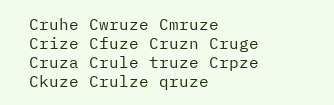Cruhe Cwruze Cmruze Crize Cfuze Cruzn Cruge Cruza Crule truze Crpze Ckuze Crulze qruze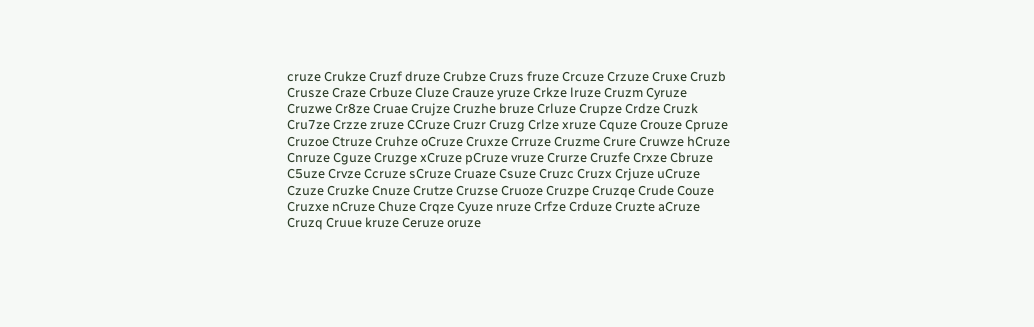cruze Crukze Cruzf druze Crubze Cruzs fruze Crcuze Crzuze Cruxe Cruzb Crusze Craze Crbuze Cluze Crauze yruze Crkze lruze Cruzm Cyruze Cruzwe Cr8ze Cruae Crujze Cruzhe bruze Crluze Crupze Crdze Cruzk Cru7ze Crzze zruze CCruze Cruzr Cruzg Crlze xruze Cquze Crouze Cpruze Cruzoe Ctruze Cruhze oCruze Cruxze Crruze Cruzme Crure Cruwze hCruze Cnruze Cguze Cruzge xCruze pCruze vruze Crurze Cruzfe Crxze Cbruze C5uze Crvze Ccruze sCruze Cruaze Csuze Cruzc Cruzx Crjuze uCruze Czuze Cruzke Cnuze Crutze Cruzse Cruoze Cruzpe Cruzqe Crude Couze Cruzxe nCruze Chuze Crqze Cyuze nruze Crfze Crduze Cruzte aCruze Cruzq Cruue kruze Ceruze oruze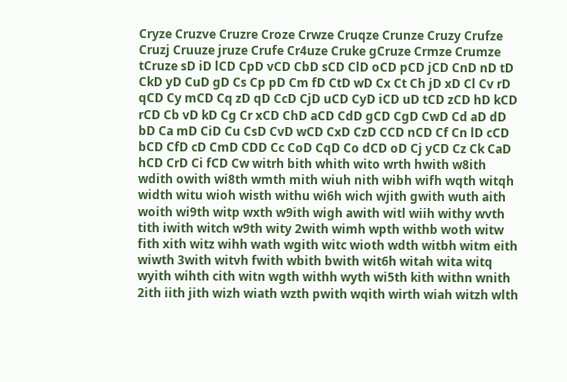Cryze Cruzve Cruzre Croze Crwze Cruqze Crunze Cruzy Crufze Cruzj Cruuze jruze Crufe Cr4uze Cruke gCruze Crmze Crumze tCruze sD iD lCD CpD vCD CbD sCD ClD oCD pCD jCD CnD nD tD CkD yD CuD gD Cs Cp pD Cm fD CtD wD Cx Ct Ch jD xD Cl Cv rD qCD Cy mCD Cq zD qD CcD CjD uCD CyD iCD uD tCD zCD hD kCD rCD Cb vD kD Cg Cr xCD ChD aCD CdD gCD CgD CwD Cd aD dD bD Ca mD CiD Cu CsD CvD wCD CxD CzD CCD nCD Cf Cn lD cCD bCD CfD cD CmD CDD Cc CoD CqD Co dCD oD Cj yCD Cz Ck CaD hCD CrD Ci fCD Cw witrh bith whith wito wrth hwith w8ith wdith owith wi8th wmth mith wiuh nith wibh wifh wqth witqh width witu wioh wisth withu wi6h wich wjith gwith wuth aith woith wi9th witp wxth w9ith wigh awith witl wiih withy wvth tith iwith witch w9th wity 2with wimh wpth withb woth witw fith xith witz wihh wath wgith witc wioth wdth witbh witm eith wiwth 3with witvh fwith wbith bwith wit6h witah wita witq wyith wihth cith witn wgth withh wyth wi5th kith withn wnith 2ith iith jith wizh wiath wzth pwith wqith wirth wiah witzh wlth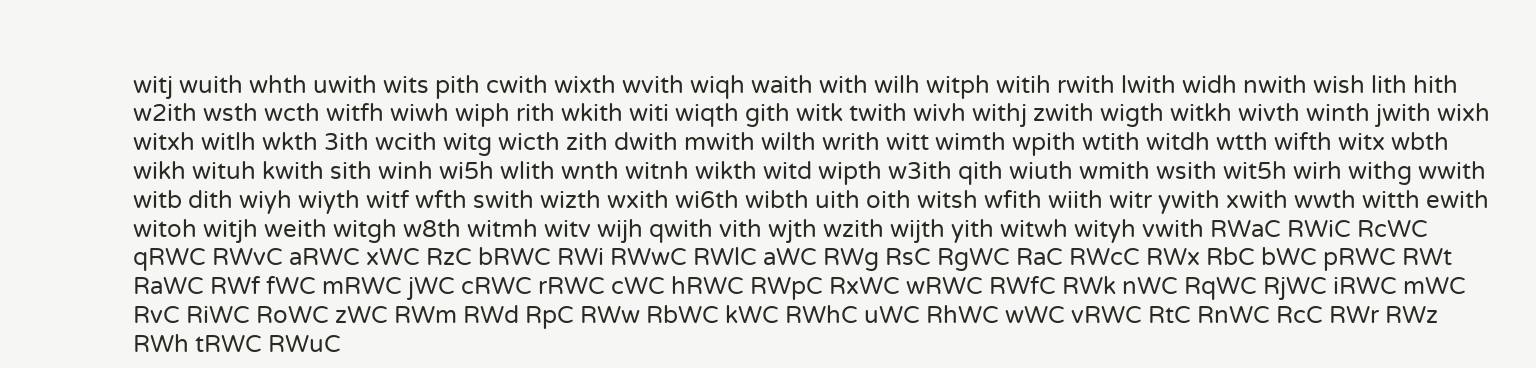witj wuith whth uwith wits pith cwith wixth wvith wiqh waith with wilh witph witih rwith lwith widh nwith wish lith hith w2ith wsth wcth witfh wiwh wiph rith wkith witi wiqth gith witk twith wivh withj zwith wigth witkh wivth winth jwith wixh witxh witlh wkth 3ith wcith witg wicth zith dwith mwith wilth writh witt wimth wpith wtith witdh wtth wifth witx wbth wikh wituh kwith sith winh wi5h wlith wnth witnh wikth witd wipth w3ith qith wiuth wmith wsith wit5h wirh withg wwith witb dith wiyh wiyth witf wfth swith wizth wxith wi6th wibth uith oith witsh wfith wiith witr ywith xwith wwth witth ewith witoh witjh weith witgh w8th witmh witv wijh qwith vith wjth wzith wijth yith witwh wityh vwith RWaC RWiC RcWC qRWC RWvC aRWC xWC RzC bRWC RWi RWwC RWlC aWC RWg RsC RgWC RaC RWcC RWx RbC bWC pRWC RWt RaWC RWf fWC mRWC jWC cRWC rRWC cWC hRWC RWpC RxWC wRWC RWfC RWk nWC RqWC RjWC iRWC mWC RvC RiWC RoWC zWC RWm RWd RpC RWw RbWC kWC RWhC uWC RhWC wWC vRWC RtC RnWC RcC RWr RWz RWh tRWC RWuC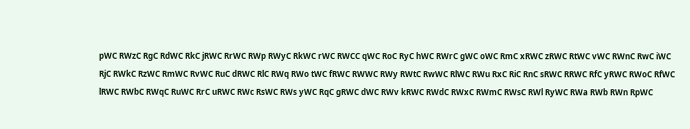pWC RWzC RgC RdWC RkC jRWC RrWC RWp RWyC RkWC rWC RWCC qWC RoC RyC hWC RWrC gWC oWC RmC xRWC zRWC RtWC vWC RWnC RwC iWC RjC RWkC RzWC RmWC RvWC RuC dRWC RlC RWq RWo tWC fRWC RWWC RWy RWtC RwWC RlWC RWu RxC RiC RnC sRWC RRWC RfC yRWC RWoC RfWC lRWC RWbC RWqC RuWC RrC uRWC RWc RsWC RWs yWC RqC gRWC dWC RWv kRWC RWdC RWxC RWmC RWsC RWl RyWC RWa RWb RWn RpWC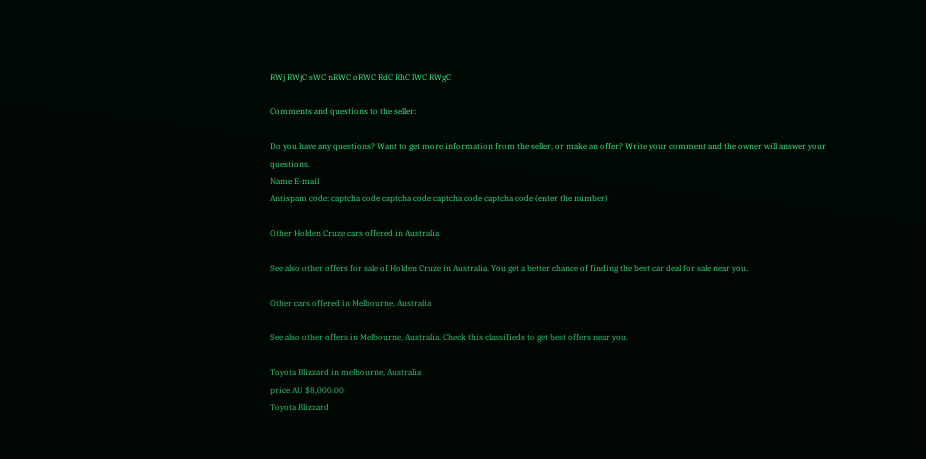RWj RWjC sWC nRWC oRWC RdC RhC lWC RWgC

Comments and questions to the seller:

Do you have any questions? Want to get more information from the seller, or make an offer? Write your comment and the owner will answer your questions.
Name E-mail
Antispam code: captcha code captcha code captcha code captcha code (enter the number)

Other Holden Cruze cars offered in Australia

See also other offers for sale of Holden Cruze in Australia. You get a better chance of finding the best car deal for sale near you.

Other cars offered in Melbourne, Australia

See also other offers in Melbourne, Australia. Check this classifieds to get best offers near you.

Toyota Blizzard in melbourne, Australia
price AU $8,000.00
Toyota Blizzard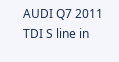AUDI Q7 2011 TDI S line in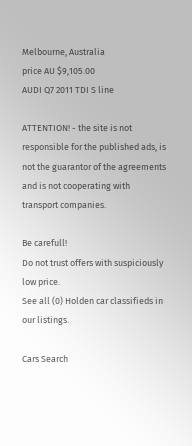Melbourne, Australia
price AU $9,105.00
AUDI Q7 2011 TDI S line

ATTENTION! - the site is not responsible for the published ads, is not the guarantor of the agreements and is not cooperating with transport companies.

Be carefull!
Do not trust offers with suspiciously low price.
See all (0) Holden car classifieds in our listings.

Cars Search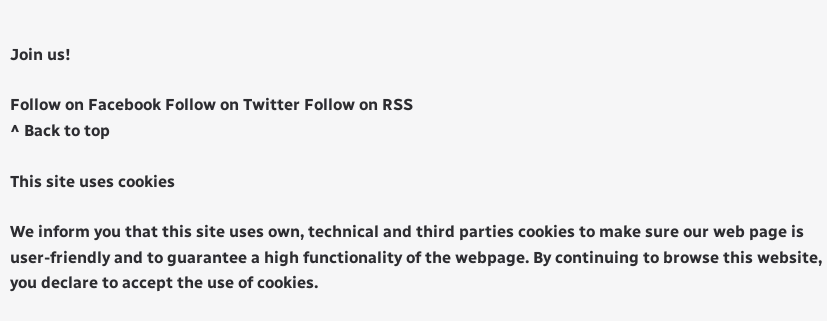Join us!

Follow on Facebook Follow on Twitter Follow on RSS
^ Back to top

This site uses cookies

We inform you that this site uses own, technical and third parties cookies to make sure our web page is user-friendly and to guarantee a high functionality of the webpage. By continuing to browse this website, you declare to accept the use of cookies.